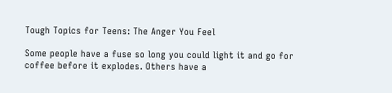Tough Topics for Teens: The Anger You Feel

Some people have a fuse so long you could light it and go for coffee before it explodes. Others have a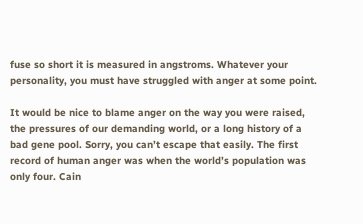fuse so short it is measured in angstroms. Whatever your personality, you must have struggled with anger at some point.

It would be nice to blame anger on the way you were raised, the pressures of our demanding world, or a long history of a bad gene pool. Sorry, you can’t escape that easily. The first record of human anger was when the world’s population was only four. Cain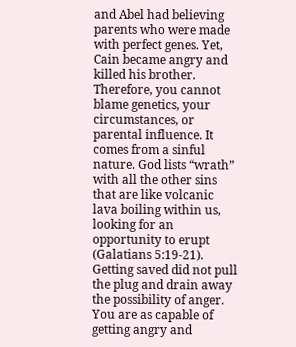and Abel had believing parents who were made with perfect genes. Yet, Cain became angry and killed his brother. Therefore, you cannot blame genetics, your circumstances, or parental influence. It comes from a sinful nature. God lists “wrath” with all the other sins that are like volcanic lava boiling within us, looking for an opportunity to erupt (Galatians 5:19-21). Getting saved did not pull the plug and drain away the possibility of anger. You are as capable of getting angry and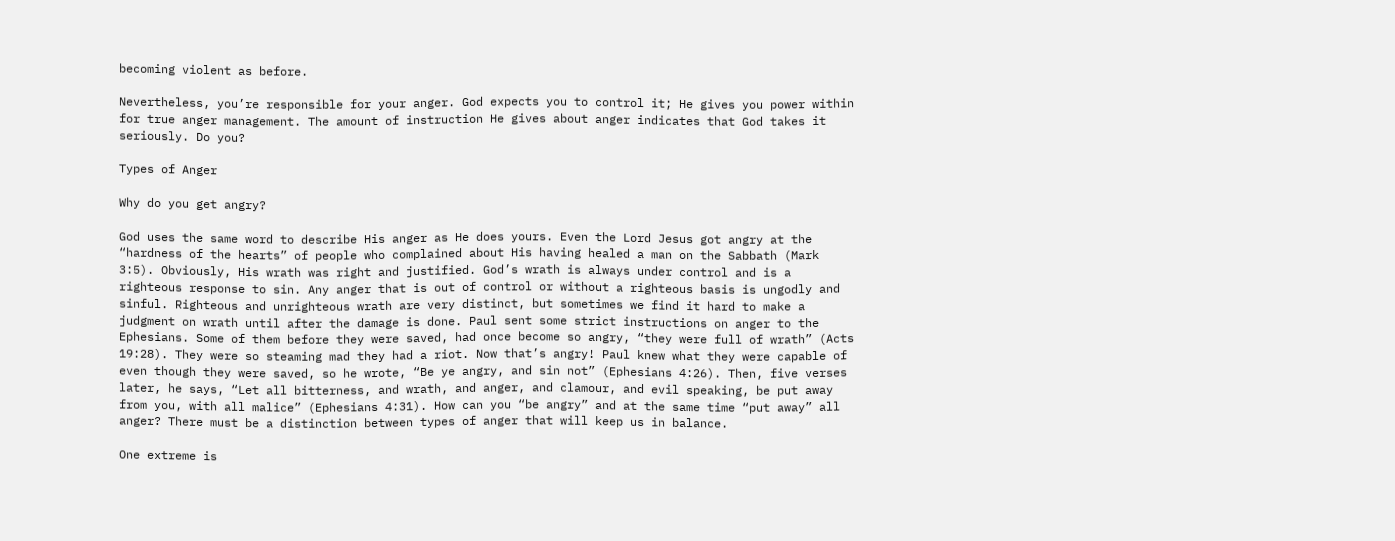becoming violent as before.

Nevertheless, you’re responsible for your anger. God expects you to control it; He gives you power within for true anger management. The amount of instruction He gives about anger indicates that God takes it seriously. Do you?

Types of Anger

Why do you get angry?

God uses the same word to describe His anger as He does yours. Even the Lord Jesus got angry at the “hardness of the hearts” of people who complained about His having healed a man on the Sabbath (Mark 3:5). Obviously, His wrath was right and justified. God’s wrath is always under control and is a righteous response to sin. Any anger that is out of control or without a righteous basis is ungodly and sinful. Righteous and unrighteous wrath are very distinct, but sometimes we find it hard to make a judgment on wrath until after the damage is done. Paul sent some strict instructions on anger to the Ephesians. Some of them before they were saved, had once become so angry, “they were full of wrath” (Acts 19:28). They were so steaming mad they had a riot. Now that’s angry! Paul knew what they were capable of even though they were saved, so he wrote, “Be ye angry, and sin not” (Ephesians 4:26). Then, five verses later, he says, “Let all bitterness, and wrath, and anger, and clamour, and evil speaking, be put away from you, with all malice” (Ephesians 4:31). How can you “be angry” and at the same time “put away” all anger? There must be a distinction between types of anger that will keep us in balance.

One extreme is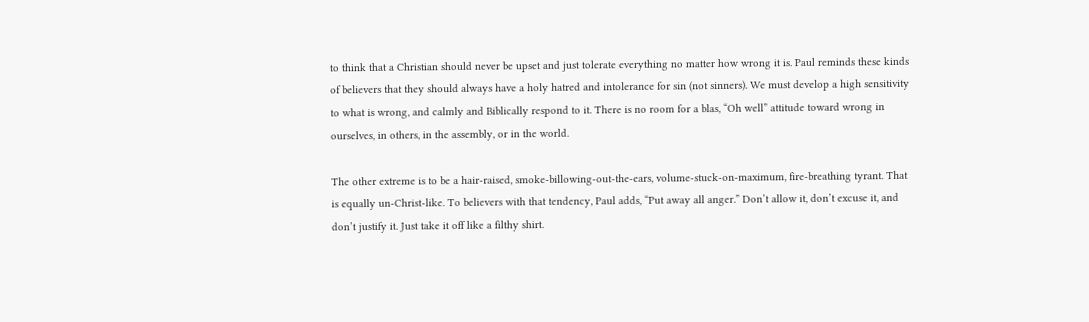to think that a Christian should never be upset and just tolerate everything no matter how wrong it is. Paul reminds these kinds of believers that they should always have a holy hatred and intolerance for sin (not sinners). We must develop a high sensitivity to what is wrong, and calmly and Biblically respond to it. There is no room for a blas, “Oh well” attitude toward wrong in ourselves, in others, in the assembly, or in the world.

The other extreme is to be a hair-raised, smoke-billowing-out-the-ears, volume-stuck-on-maximum, fire-breathing tyrant. That is equally un-Christ-like. To believers with that tendency, Paul adds, “Put away all anger.” Don’t allow it, don’t excuse it, and don’t justify it. Just take it off like a filthy shirt.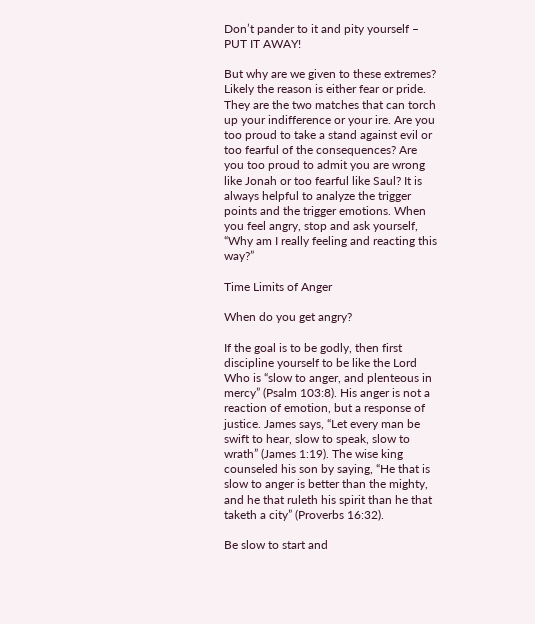Don’t pander to it and pity yourself – PUT IT AWAY!

But why are we given to these extremes? Likely the reason is either fear or pride. They are the two matches that can torch up your indifference or your ire. Are you too proud to take a stand against evil or too fearful of the consequences? Are you too proud to admit you are wrong like Jonah or too fearful like Saul? It is always helpful to analyze the trigger points and the trigger emotions. When you feel angry, stop and ask yourself, “Why am I really feeling and reacting this way?”

Time Limits of Anger

When do you get angry?

If the goal is to be godly, then first discipline yourself to be like the Lord Who is “slow to anger, and plenteous in mercy” (Psalm 103:8). His anger is not a reaction of emotion, but a response of justice. James says, “Let every man be swift to hear, slow to speak, slow to wrath” (James 1:19). The wise king counseled his son by saying, “He that is slow to anger is better than the mighty, and he that ruleth his spirit than he that taketh a city” (Proverbs 16:32).

Be slow to start and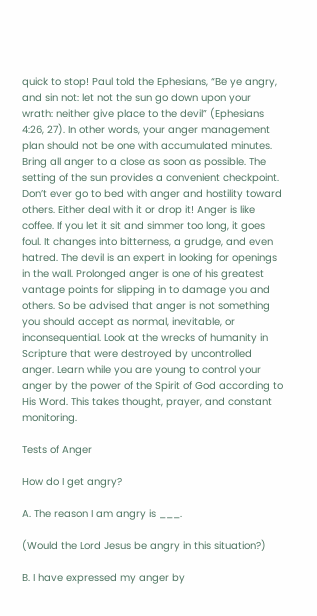quick to stop! Paul told the Ephesians, “Be ye angry, and sin not: let not the sun go down upon your wrath: neither give place to the devil” (Ephesians 4:26, 27). In other words, your anger management plan should not be one with accumulated minutes. Bring all anger to a close as soon as possible. The setting of the sun provides a convenient checkpoint. Don’t ever go to bed with anger and hostility toward others. Either deal with it or drop it! Anger is like coffee. If you let it sit and simmer too long, it goes foul. It changes into bitterness, a grudge, and even hatred. The devil is an expert in looking for openings in the wall. Prolonged anger is one of his greatest vantage points for slipping in to damage you and others. So be advised that anger is not something you should accept as normal, inevitable, or inconsequential. Look at the wrecks of humanity in Scripture that were destroyed by uncontrolled anger. Learn while you are young to control your anger by the power of the Spirit of God according to His Word. This takes thought, prayer, and constant monitoring.

Tests of Anger

How do I get angry?

A. The reason I am angry is ___.

(Would the Lord Jesus be angry in this situation?)

B. I have expressed my anger by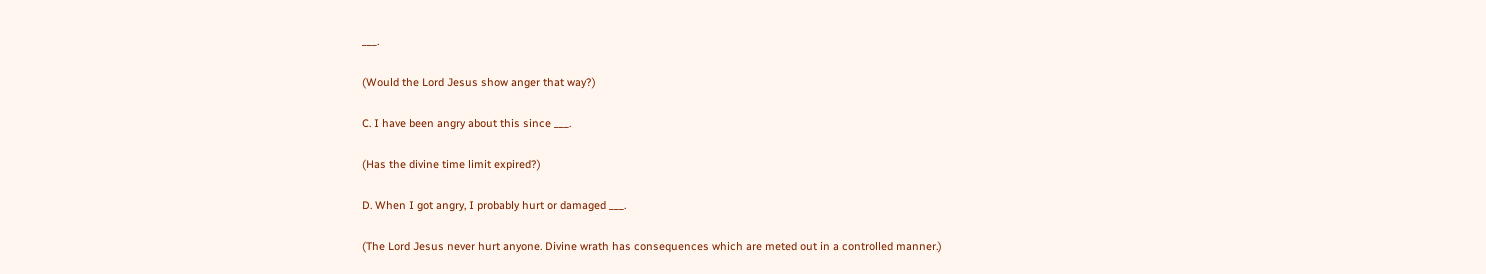___.

(Would the Lord Jesus show anger that way?)

C. I have been angry about this since ___.

(Has the divine time limit expired?)

D. When I got angry, I probably hurt or damaged ___.

(The Lord Jesus never hurt anyone. Divine wrath has consequences which are meted out in a controlled manner.)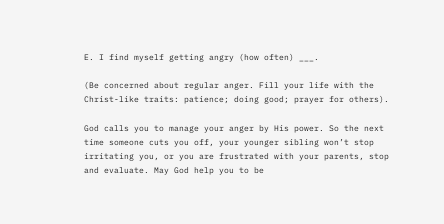E. I find myself getting angry (how often) ___.

(Be concerned about regular anger. Fill your life with the Christ-like traits: patience; doing good; prayer for others).

God calls you to manage your anger by His power. So the next time someone cuts you off, your younger sibling won’t stop irritating you, or you are frustrated with your parents, stop and evaluate. May God help you to be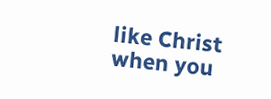like Christ when you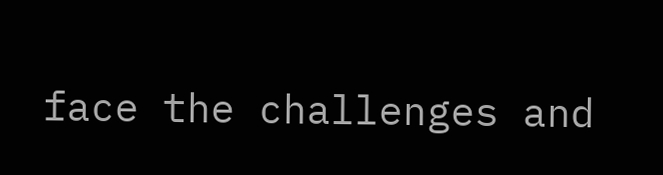face the challenges and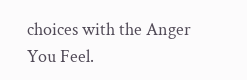choices with the Anger You Feel.